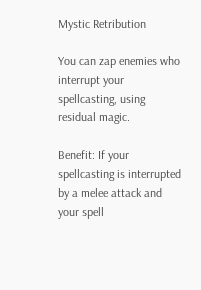Mystic Retribution

You can zap enemies who interrupt your spellcasting, using residual magic.

Benefit: If your spellcasting is interrupted by a melee attack and your spell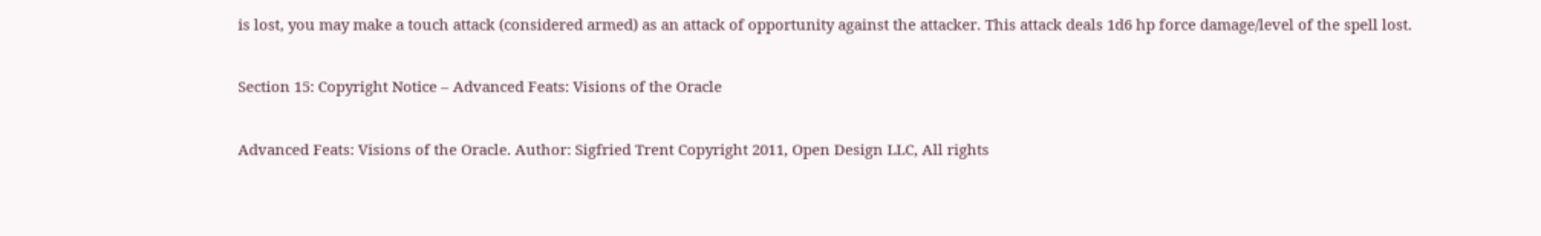is lost, you may make a touch attack (considered armed) as an attack of opportunity against the attacker. This attack deals 1d6 hp force damage/level of the spell lost.

Section 15: Copyright Notice – Advanced Feats: Visions of the Oracle

Advanced Feats: Visions of the Oracle. Author: Sigfried Trent Copyright 2011, Open Design LLC, All rights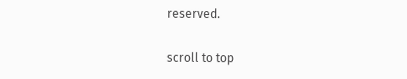reserved.

scroll to top